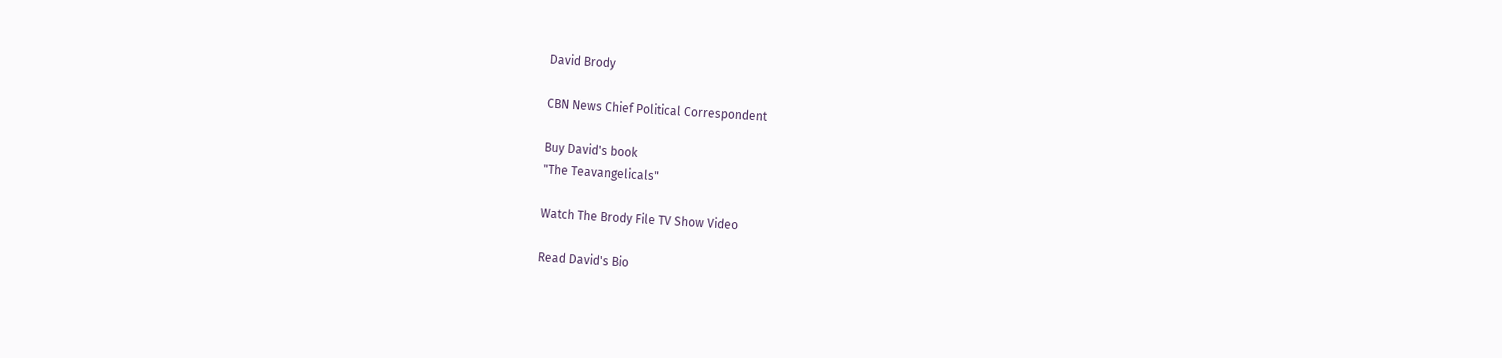David Brody

CBN News Chief Political Correspondent

Buy David's book
"The Teavangelicals"

Watch The Brody File TV Show Video

Read David's Bio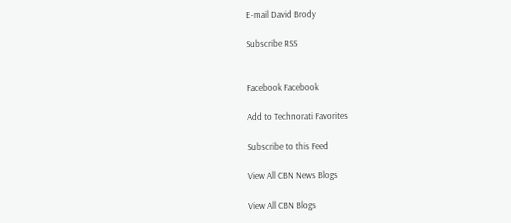E-mail David Brody

Subscribe RSS


Facebook Facebook

Add to Technorati Favorites

Subscribe to this Feed

View All CBN News Blogs

View All CBN Blogs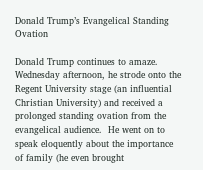Donald Trump’s Evangelical Standing Ovation

Donald Trump continues to amaze. Wednesday afternoon, he strode onto the Regent University stage (an influential Christian University) and received a prolonged standing ovation from the evangelical audience.  He went on to speak eloquently about the importance of family (he even brought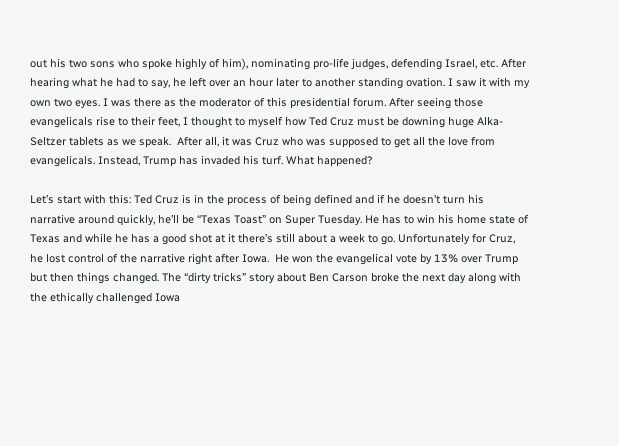out his two sons who spoke highly of him), nominating pro-life judges, defending Israel, etc. After hearing what he had to say, he left over an hour later to another standing ovation. I saw it with my own two eyes. I was there as the moderator of this presidential forum. After seeing those evangelicals rise to their feet, I thought to myself how Ted Cruz must be downing huge Alka-Seltzer tablets as we speak.  After all, it was Cruz who was supposed to get all the love from evangelicals. Instead, Trump has invaded his turf. What happened?

Let’s start with this: Ted Cruz is in the process of being defined and if he doesn’t turn his narrative around quickly, he’ll be “Texas Toast” on Super Tuesday. He has to win his home state of Texas and while he has a good shot at it there’s still about a week to go. Unfortunately for Cruz, he lost control of the narrative right after Iowa.  He won the evangelical vote by 13% over Trump but then things changed. The “dirty tricks” story about Ben Carson broke the next day along with the ethically challenged Iowa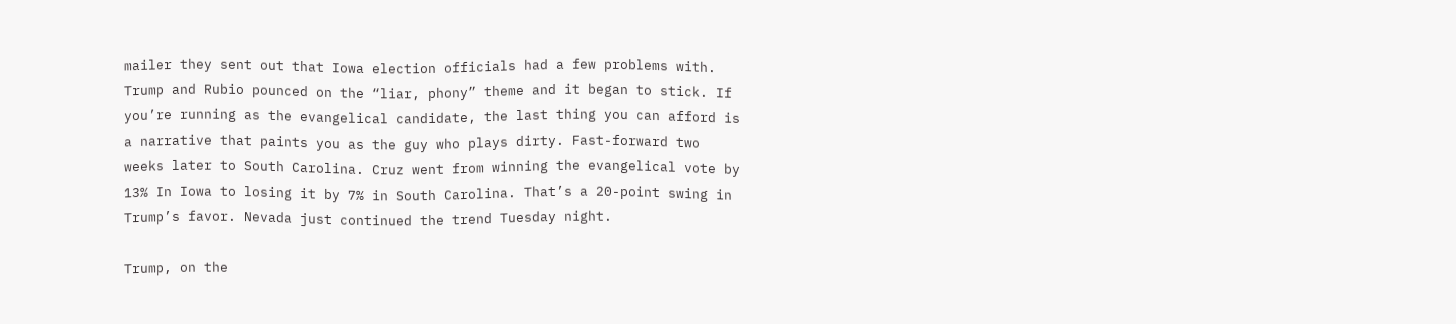mailer they sent out that Iowa election officials had a few problems with. Trump and Rubio pounced on the “liar, phony” theme and it began to stick. If you’re running as the evangelical candidate, the last thing you can afford is a narrative that paints you as the guy who plays dirty. Fast-forward two weeks later to South Carolina. Cruz went from winning the evangelical vote by 13% In Iowa to losing it by 7% in South Carolina. That’s a 20-point swing in Trump’s favor. Nevada just continued the trend Tuesday night.

Trump, on the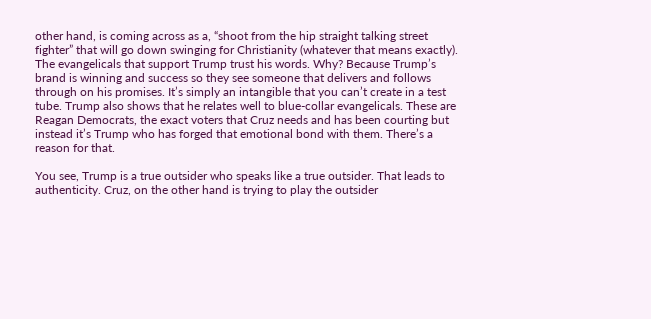other hand, is coming across as a, “shoot from the hip straight talking street fighter” that will go down swinging for Christianity (whatever that means exactly).  The evangelicals that support Trump trust his words. Why? Because Trump’s brand is winning and success so they see someone that delivers and follows through on his promises. It’s simply an intangible that you can’t create in a test tube. Trump also shows that he relates well to blue-collar evangelicals. These are Reagan Democrats, the exact voters that Cruz needs and has been courting but instead it’s Trump who has forged that emotional bond with them. There’s a reason for that.

You see, Trump is a true outsider who speaks like a true outsider. That leads to authenticity. Cruz, on the other hand is trying to play the outsider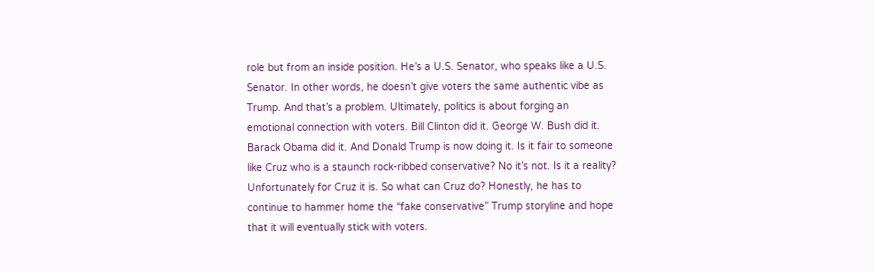role but from an inside position. He’s a U.S. Senator, who speaks like a U.S. Senator. In other words, he doesn’t give voters the same authentic vibe as Trump. And that’s a problem. Ultimately, politics is about forging an emotional connection with voters. Bill Clinton did it. George W. Bush did it. Barack Obama did it. And Donald Trump is now doing it. Is it fair to someone like Cruz who is a staunch rock-ribbed conservative? No it’s not. Is it a reality? Unfortunately for Cruz it is. So what can Cruz do? Honestly, he has to continue to hammer home the “fake conservative” Trump storyline and hope that it will eventually stick with voters.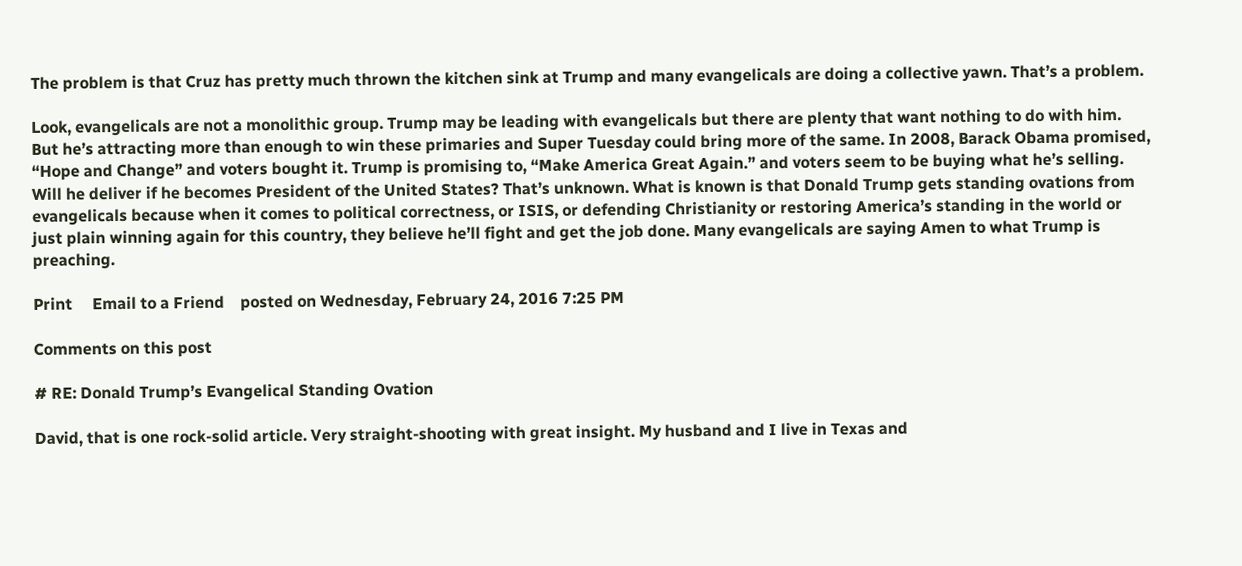The problem is that Cruz has pretty much thrown the kitchen sink at Trump and many evangelicals are doing a collective yawn. That’s a problem.

Look, evangelicals are not a monolithic group. Trump may be leading with evangelicals but there are plenty that want nothing to do with him. But he’s attracting more than enough to win these primaries and Super Tuesday could bring more of the same. In 2008, Barack Obama promised, “Hope and Change” and voters bought it. Trump is promising to, “Make America Great Again.” and voters seem to be buying what he’s selling. Will he deliver if he becomes President of the United States? That’s unknown. What is known is that Donald Trump gets standing ovations from evangelicals because when it comes to political correctness, or ISIS, or defending Christianity or restoring America’s standing in the world or just plain winning again for this country, they believe he’ll fight and get the job done. Many evangelicals are saying Amen to what Trump is preaching.

Print     Email to a Friend    posted on Wednesday, February 24, 2016 7:25 PM

Comments on this post

# RE: Donald Trump’s Evangelical Standing Ovation

David, that is one rock-solid article. Very straight-shooting with great insight. My husband and I live in Texas and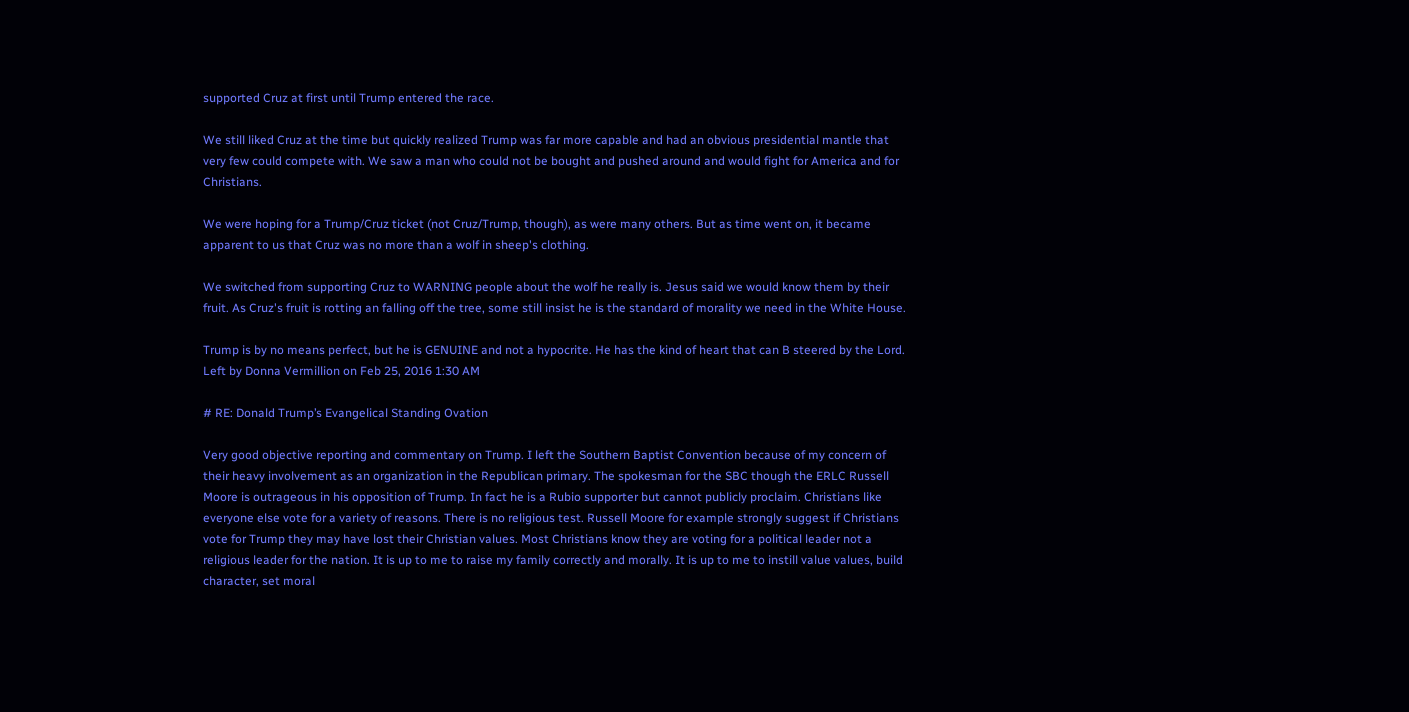supported Cruz at first until Trump entered the race.

We still liked Cruz at the time but quickly realized Trump was far more capable and had an obvious presidential mantle that very few could compete with. We saw a man who could not be bought and pushed around and would fight for America and for Christians.

We were hoping for a Trump/Cruz ticket (not Cruz/Trump, though), as were many others. But as time went on, it became apparent to us that Cruz was no more than a wolf in sheep's clothing.

We switched from supporting Cruz to WARNING people about the wolf he really is. Jesus said we would know them by their fruit. As Cruz's fruit is rotting an falling off the tree, some still insist he is the standard of morality we need in the White House.

Trump is by no means perfect, but he is GENUINE and not a hypocrite. He has the kind of heart that can B steered by the Lord.
Left by Donna Vermillion on Feb 25, 2016 1:30 AM

# RE: Donald Trump’s Evangelical Standing Ovation

Very good objective reporting and commentary on Trump. I left the Southern Baptist Convention because of my concern of their heavy involvement as an organization in the Republican primary. The spokesman for the SBC though the ERLC Russell Moore is outrageous in his opposition of Trump. In fact he is a Rubio supporter but cannot publicly proclaim. Christians like everyone else vote for a variety of reasons. There is no religious test. Russell Moore for example strongly suggest if Christians vote for Trump they may have lost their Christian values. Most Christians know they are voting for a political leader not a religious leader for the nation. It is up to me to raise my family correctly and morally. It is up to me to instill value values, build character, set moral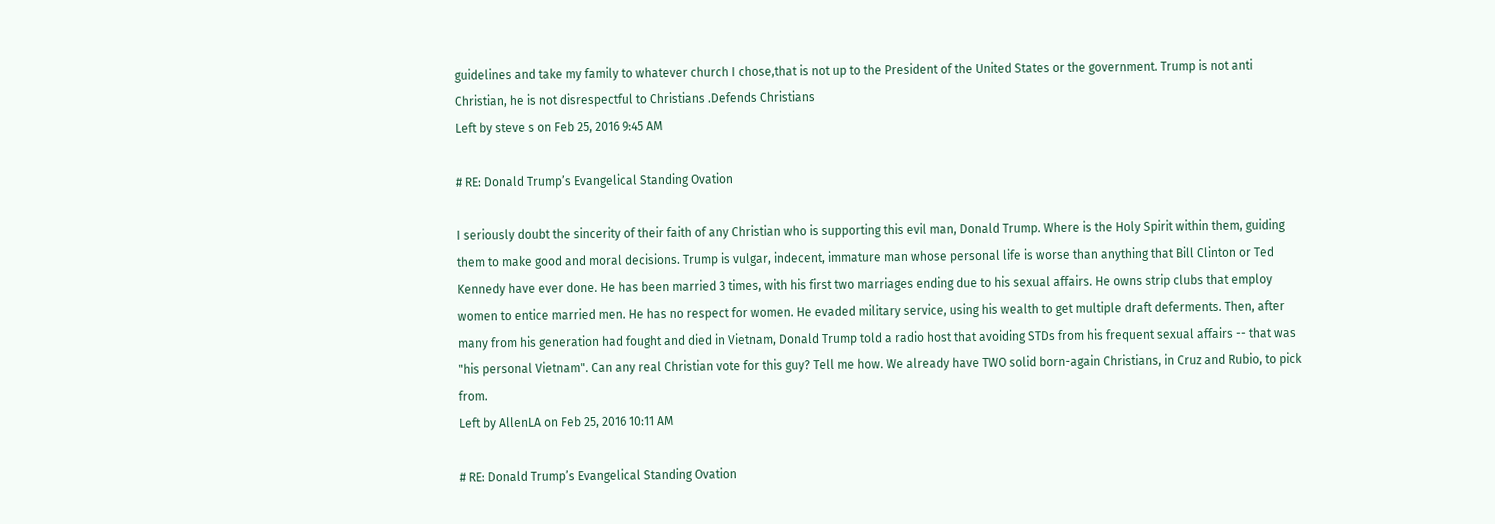guidelines and take my family to whatever church I chose,that is not up to the President of the United States or the government. Trump is not anti Christian, he is not disrespectful to Christians .Defends Christians
Left by steve s on Feb 25, 2016 9:45 AM

# RE: Donald Trump’s Evangelical Standing Ovation

I seriously doubt the sincerity of their faith of any Christian who is supporting this evil man, Donald Trump. Where is the Holy Spirit within them, guiding them to make good and moral decisions. Trump is vulgar, indecent, immature man whose personal life is worse than anything that Bill Clinton or Ted Kennedy have ever done. He has been married 3 times, with his first two marriages ending due to his sexual affairs. He owns strip clubs that employ women to entice married men. He has no respect for women. He evaded military service, using his wealth to get multiple draft deferments. Then, after many from his generation had fought and died in Vietnam, Donald Trump told a radio host that avoiding STDs from his frequent sexual affairs -- that was "his personal Vietnam". Can any real Christian vote for this guy? Tell me how. We already have TWO solid born-again Christians, in Cruz and Rubio, to pick from.
Left by AllenLA on Feb 25, 2016 10:11 AM

# RE: Donald Trump’s Evangelical Standing Ovation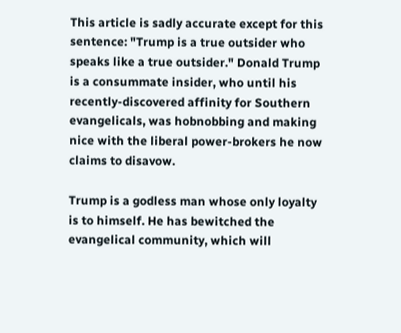This article is sadly accurate except for this sentence: "Trump is a true outsider who speaks like a true outsider." Donald Trump is a consummate insider, who until his recently-discovered affinity for Southern evangelicals, was hobnobbing and making nice with the liberal power-brokers he now claims to disavow.

Trump is a godless man whose only loyalty is to himself. He has bewitched the evangelical community, which will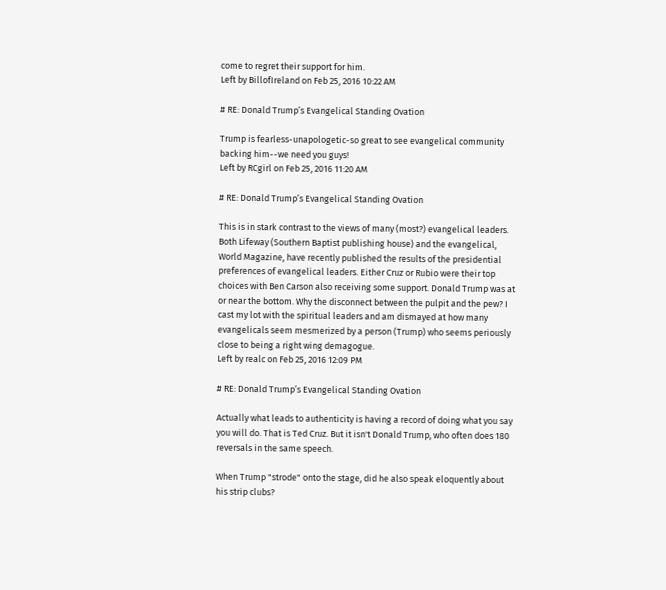come to regret their support for him.
Left by BillofIreland on Feb 25, 2016 10:22 AM

# RE: Donald Trump’s Evangelical Standing Ovation

Trump is fearless-unapologetic-so great to see evangelical community backing him--we need you guys!
Left by RCgirl on Feb 25, 2016 11:20 AM

# RE: Donald Trump’s Evangelical Standing Ovation

This is in stark contrast to the views of many (most?) evangelical leaders. Both Lifeway (Southern Baptist publishing house) and the evangelical, World Magazine, have recently published the results of the presidential preferences of evangelical leaders. Either Cruz or Rubio were their top choices with Ben Carson also receiving some support. Donald Trump was at or near the bottom. Why the disconnect between the pulpit and the pew? I cast my lot with the spiritual leaders and am dismayed at how many evangelicals seem mesmerized by a person (Trump) who seems periously close to being a right wing demagogue.
Left by realc on Feb 25, 2016 12:09 PM

# RE: Donald Trump’s Evangelical Standing Ovation

Actually what leads to authenticity is having a record of doing what you say you will do. That is Ted Cruz. But it isn't Donald Trump, who often does 180 reversals in the same speech.

When Trump "strode" onto the stage, did he also speak eloquently about his strip clubs?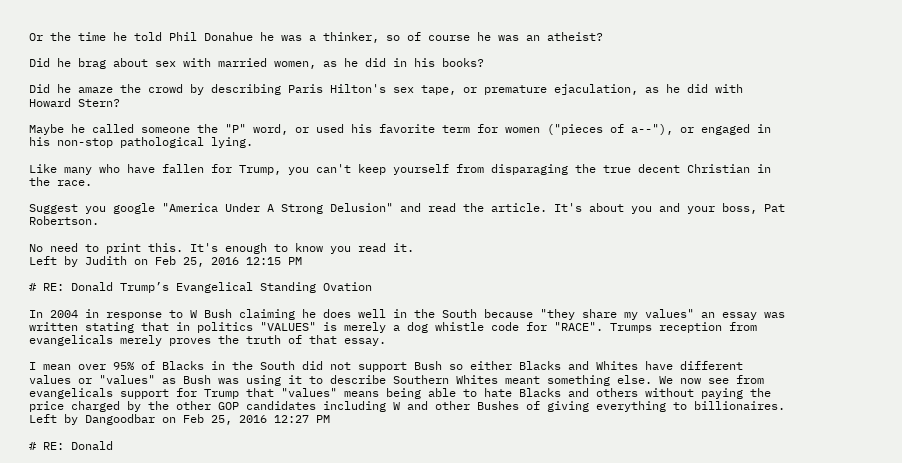Or the time he told Phil Donahue he was a thinker, so of course he was an atheist?

Did he brag about sex with married women, as he did in his books?

Did he amaze the crowd by describing Paris Hilton's sex tape, or premature ejaculation, as he did with Howard Stern?

Maybe he called someone the "P" word, or used his favorite term for women ("pieces of a--"), or engaged in his non-stop pathological lying.

Like many who have fallen for Trump, you can't keep yourself from disparaging the true decent Christian in the race.

Suggest you google "America Under A Strong Delusion" and read the article. It's about you and your boss, Pat Robertson.

No need to print this. It's enough to know you read it.
Left by Judith on Feb 25, 2016 12:15 PM

# RE: Donald Trump’s Evangelical Standing Ovation

In 2004 in response to W Bush claiming he does well in the South because "they share my values" an essay was written stating that in politics "VALUES" is merely a dog whistle code for "RACE". Trumps reception from evangelicals merely proves the truth of that essay.

I mean over 95% of Blacks in the South did not support Bush so either Blacks and Whites have different values or "values" as Bush was using it to describe Southern Whites meant something else. We now see from evangelicals support for Trump that "values" means being able to hate Blacks and others without paying the price charged by the other GOP candidates including W and other Bushes of giving everything to billionaires.
Left by Dangoodbar on Feb 25, 2016 12:27 PM

# RE: Donald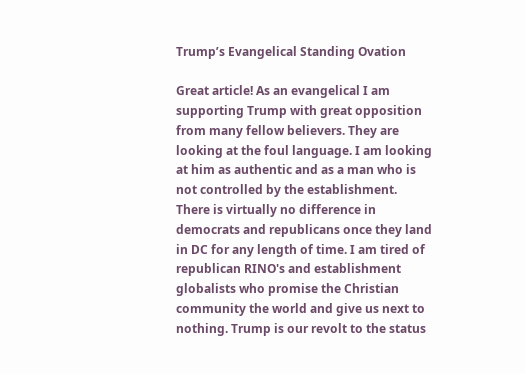Trump’s Evangelical Standing Ovation

Great article! As an evangelical I am supporting Trump with great opposition from many fellow believers. They are looking at the foul language. I am looking at him as authentic and as a man who is not controlled by the establishment. There is virtually no difference in democrats and republicans once they land in DC for any length of time. I am tired of republican RINO's and establishment globalists who promise the Christian community the world and give us next to nothing. Trump is our revolt to the status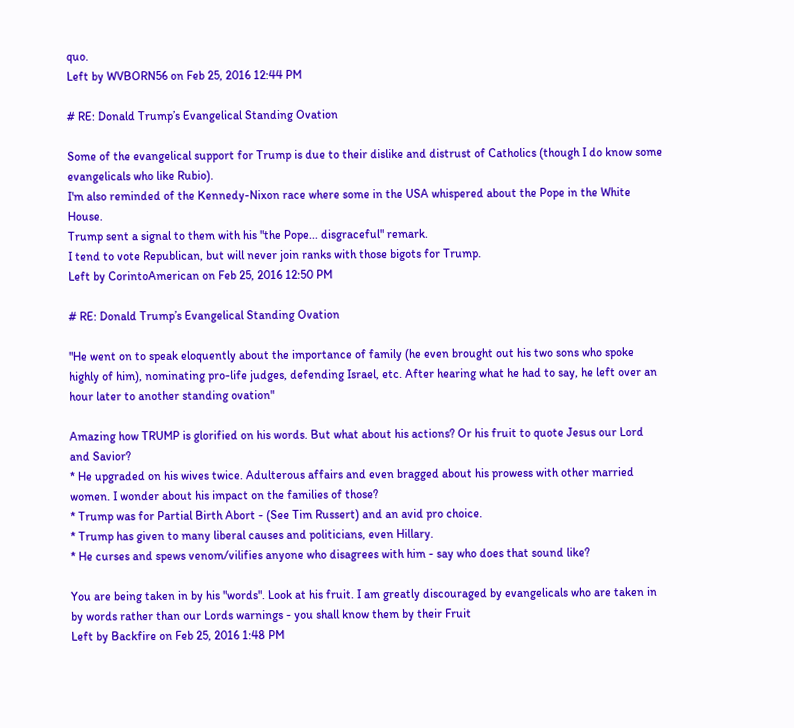quo.
Left by WVBORN56 on Feb 25, 2016 12:44 PM

# RE: Donald Trump’s Evangelical Standing Ovation

Some of the evangelical support for Trump is due to their dislike and distrust of Catholics (though I do know some evangelicals who like Rubio).
I'm also reminded of the Kennedy-Nixon race where some in the USA whispered about the Pope in the White House.
Trump sent a signal to them with his "the Pope... disgraceful" remark.
I tend to vote Republican, but will never join ranks with those bigots for Trump.
Left by CorintoAmerican on Feb 25, 2016 12:50 PM

# RE: Donald Trump’s Evangelical Standing Ovation

"He went on to speak eloquently about the importance of family (he even brought out his two sons who spoke highly of him), nominating pro-life judges, defending Israel, etc. After hearing what he had to say, he left over an hour later to another standing ovation"

Amazing how TRUMP is glorified on his words. But what about his actions? Or his fruit to quote Jesus our Lord and Savior?
* He upgraded on his wives twice. Adulterous affairs and even bragged about his prowess with other married women. I wonder about his impact on the families of those?
* Trump was for Partial Birth Abort - (See Tim Russert) and an avid pro choice.
* Trump has given to many liberal causes and politicians, even Hillary.
* He curses and spews venom/vilifies anyone who disagrees with him - say who does that sound like?

You are being taken in by his "words". Look at his fruit. I am greatly discouraged by evangelicals who are taken in by words rather than our Lords warnings - you shall know them by their Fruit
Left by Backfire on Feb 25, 2016 1:48 PM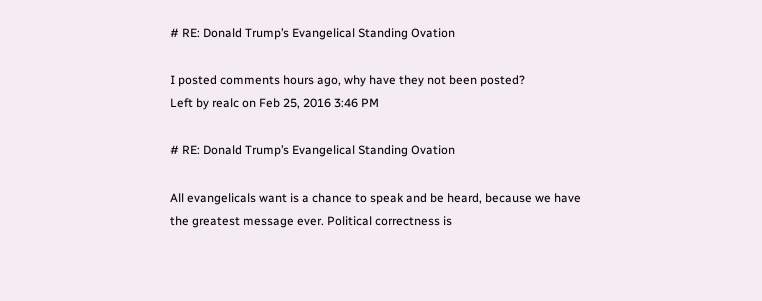# RE: Donald Trump’s Evangelical Standing Ovation

I posted comments hours ago, why have they not been posted?
Left by realc on Feb 25, 2016 3:46 PM

# RE: Donald Trump’s Evangelical Standing Ovation

All evangelicals want is a chance to speak and be heard, because we have the greatest message ever. Political correctness is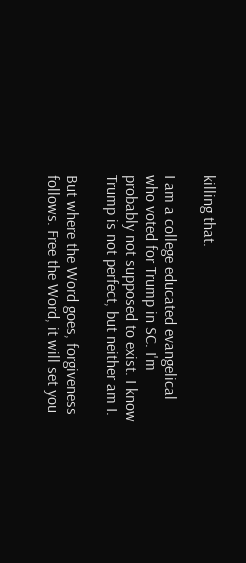killing that.

I am a college educated evangelical who voted for Trump in SC. I'm probably not supposed to exist. I know Trump is not perfect, but neither am I.

But where the Word goes, forgiveness follows. Free the Word, it will set you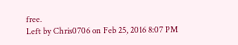free.
Left by Chris0706 on Feb 25, 2016 8:07 PM